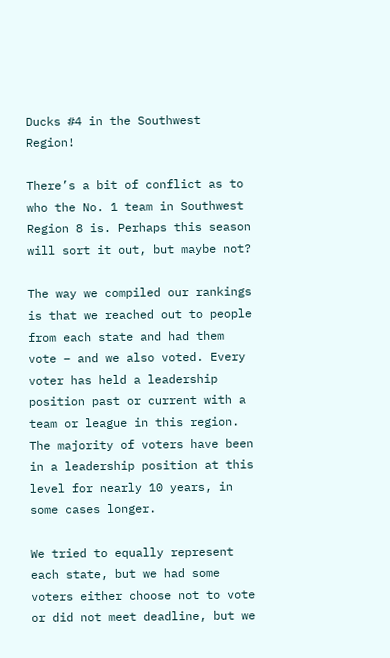Ducks #4 in the Southwest Region!

There’s a bit of conflict as to who the No. 1 team in Southwest Region 8 is. Perhaps this season will sort it out, but maybe not?

The way we compiled our rankings is that we reached out to people from each state and had them vote – and we also voted. Every voter has held a leadership position past or current with a team or league in this region. The majority of voters have been in a leadership position at this level for nearly 10 years, in some cases longer.

We tried to equally represent each state, but we had some voters either choose not to vote or did not meet deadline, but we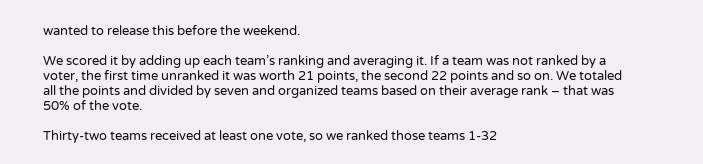wanted to release this before the weekend.

We scored it by adding up each team’s ranking and averaging it. If a team was not ranked by a voter, the first time unranked it was worth 21 points, the second 22 points and so on. We totaled all the points and divided by seven and organized teams based on their average rank – that was 50% of the vote.

Thirty-two teams received at least one vote, so we ranked those teams 1-32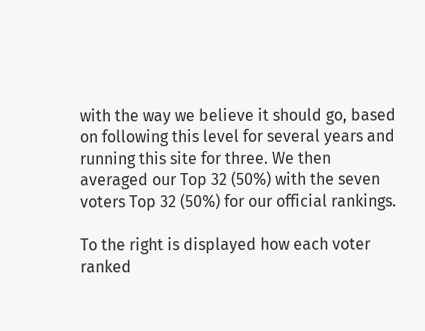with the way we believe it should go, based on following this level for several years and running this site for three. We then averaged our Top 32 (50%) with the seven voters Top 32 (50%) for our official rankings.

To the right is displayed how each voter ranked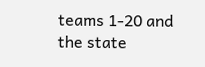teams 1-20 and the state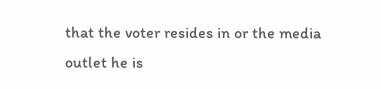that the voter resides in or the media outlet he is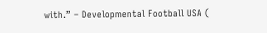with.” – Developmental Football USA (